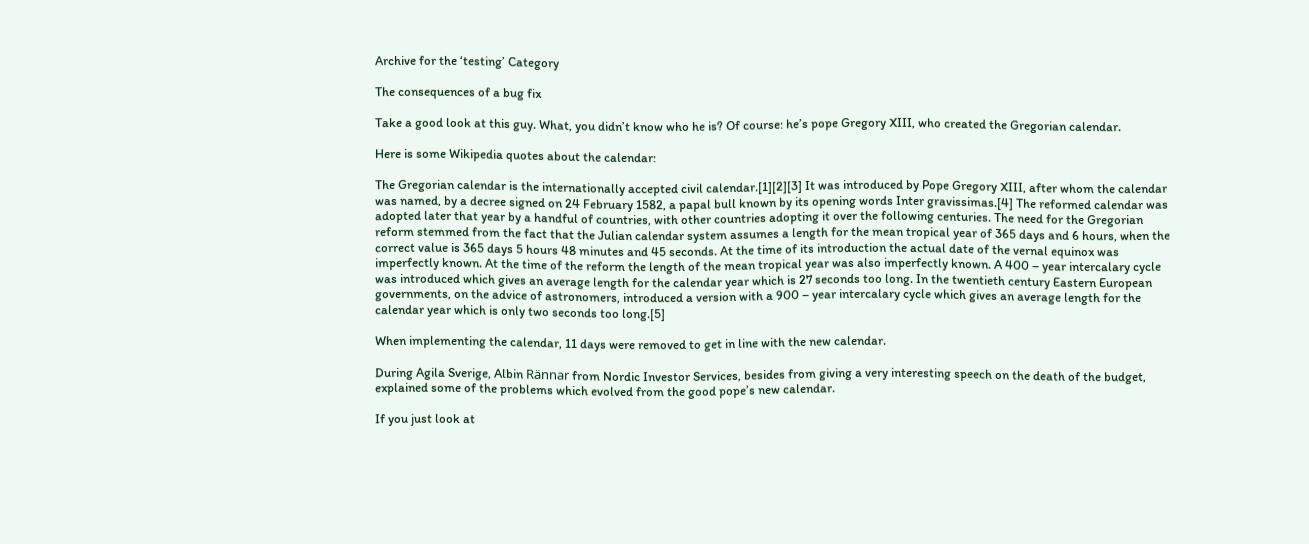Archive for the ‘testing’ Category

The consequences of a bug fix

Take a good look at this guy. What, you didn’t know who he is? Of course: he’s pope Gregory XIII, who created the Gregorian calendar.

Here is some Wikipedia quotes about the calendar:

The Gregorian calendar is the internationally accepted civil calendar.[1][2][3] It was introduced by Pope Gregory XIII, after whom the calendar was named, by a decree signed on 24 February 1582, a papal bull known by its opening words Inter gravissimas.[4] The reformed calendar was adopted later that year by a handful of countries, with other countries adopting it over the following centuries. The need for the Gregorian reform stemmed from the fact that the Julian calendar system assumes a length for the mean tropical year of 365 days and 6 hours, when the correct value is 365 days 5 hours 48 minutes and 45 seconds. At the time of its introduction the actual date of the vernal equinox was imperfectly known. At the time of the reform the length of the mean tropical year was also imperfectly known. A 400 – year intercalary cycle was introduced which gives an average length for the calendar year which is 27 seconds too long. In the twentieth century Eastern European governments, on the advice of astronomers, introduced a version with a 900 – year intercalary cycle which gives an average length for the calendar year which is only two seconds too long.[5]

When implementing the calendar, 11 days were removed to get in line with the new calendar.

During Agila Sverige, Albin Rännar from Nordic Investor Services, besides from giving a very interesting speech on the death of the budget, explained some of the problems which evolved from the good pope’s new calendar.

If you just look at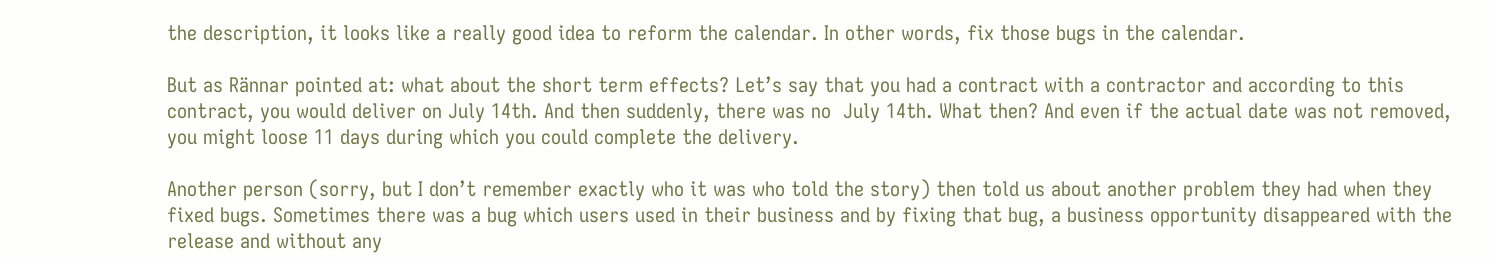the description, it looks like a really good idea to reform the calendar. In other words, fix those bugs in the calendar.

But as Rännar pointed at: what about the short term effects? Let’s say that you had a contract with a contractor and according to this contract, you would deliver on July 14th. And then suddenly, there was no  July 14th. What then? And even if the actual date was not removed, you might loose 11 days during which you could complete the delivery.

Another person (sorry, but I don’t remember exactly who it was who told the story) then told us about another problem they had when they fixed bugs. Sometimes there was a bug which users used in their business and by fixing that bug, a business opportunity disappeared with the release and without any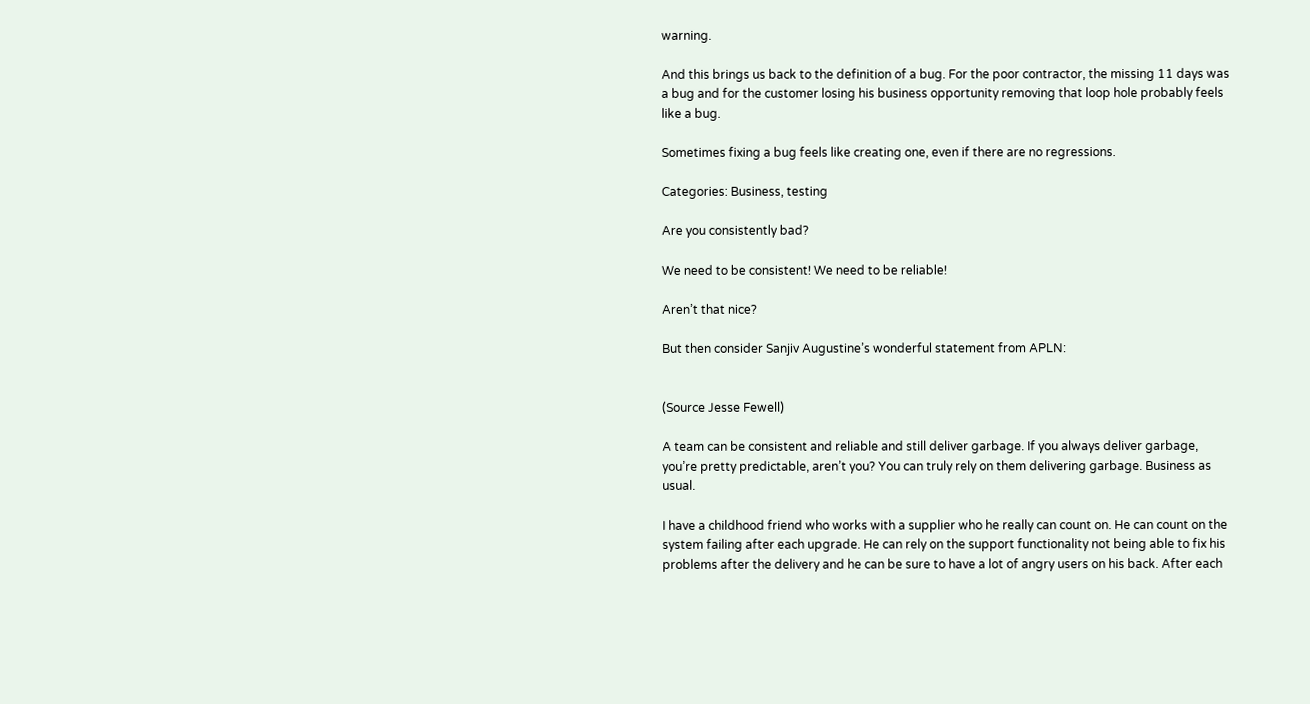warning.

And this brings us back to the definition of a bug. For the poor contractor, the missing 11 days was a bug and for the customer losing his business opportunity removing that loop hole probably feels like a bug.

Sometimes fixing a bug feels like creating one, even if there are no regressions.

Categories: Business, testing

Are you consistently bad?

We need to be consistent! We need to be reliable!

Aren’t that nice?

But then consider Sanjiv Augustine’s wonderful statement from APLN:


(Source Jesse Fewell)

A team can be consistent and reliable and still deliver garbage. If you always deliver garbage, you’re pretty predictable, aren’t you? You can truly rely on them delivering garbage. Business as usual.

I have a childhood friend who works with a supplier who he really can count on. He can count on the system failing after each upgrade. He can rely on the support functionality not being able to fix his problems after the delivery and he can be sure to have a lot of angry users on his back. After each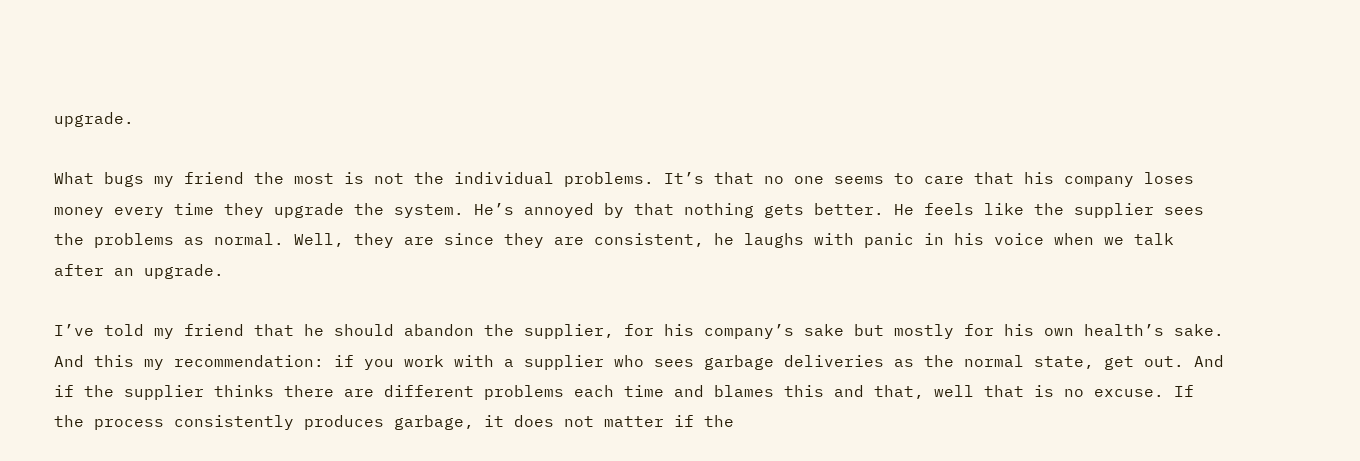upgrade.

What bugs my friend the most is not the individual problems. It’s that no one seems to care that his company loses money every time they upgrade the system. He’s annoyed by that nothing gets better. He feels like the supplier sees the problems as normal. Well, they are since they are consistent, he laughs with panic in his voice when we talk after an upgrade.

I’ve told my friend that he should abandon the supplier, for his company’s sake but mostly for his own health’s sake. And this my recommendation: if you work with a supplier who sees garbage deliveries as the normal state, get out. And if the supplier thinks there are different problems each time and blames this and that, well that is no excuse. If the process consistently produces garbage, it does not matter if the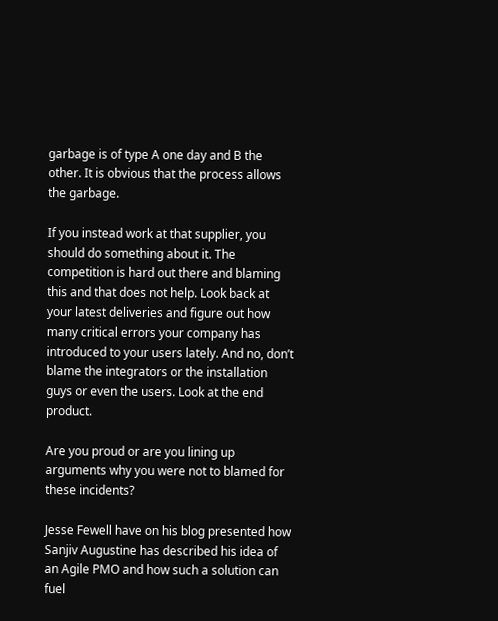garbage is of type A one day and B the other. It is obvious that the process allows the garbage.

If you instead work at that supplier, you should do something about it. The competition is hard out there and blaming this and that does not help. Look back at your latest deliveries and figure out how many critical errors your company has introduced to your users lately. And no, don’t blame the integrators or the installation guys or even the users. Look at the end product.

Are you proud or are you lining up arguments why you were not to blamed for these incidents?

Jesse Fewell have on his blog presented how Sanjiv Augustine has described his idea of an Agile PMO and how such a solution can fuel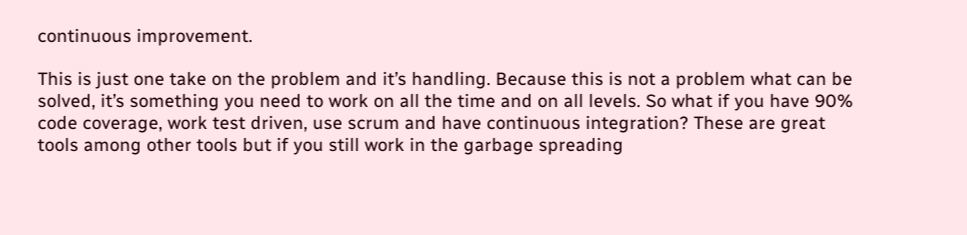continuous improvement.

This is just one take on the problem and it’s handling. Because this is not a problem what can be solved, it’s something you need to work on all the time and on all levels. So what if you have 90% code coverage, work test driven, use scrum and have continuous integration? These are great tools among other tools but if you still work in the garbage spreading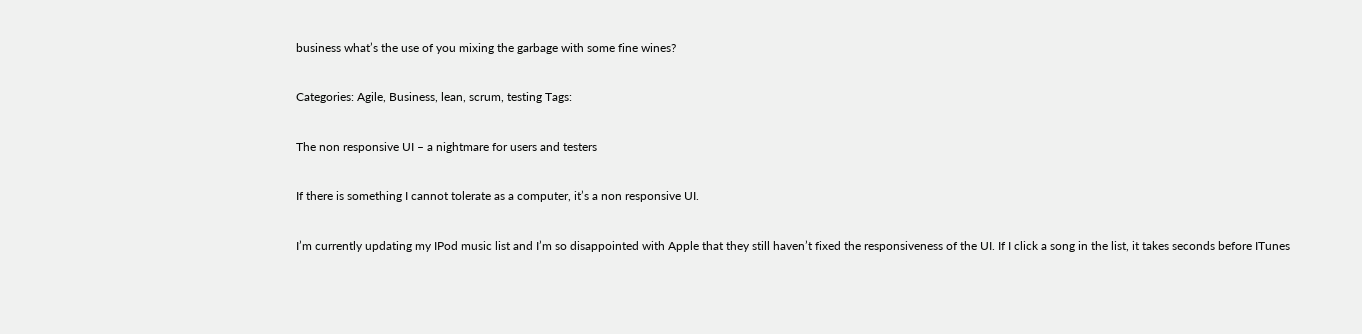business what’s the use of you mixing the garbage with some fine wines?

Categories: Agile, Business, lean, scrum, testing Tags:

The non responsive UI – a nightmare for users and testers

If there is something I cannot tolerate as a computer, it’s a non responsive UI.

I’m currently updating my IPod music list and I’m so disappointed with Apple that they still haven’t fixed the responsiveness of the UI. If I click a song in the list, it takes seconds before ITunes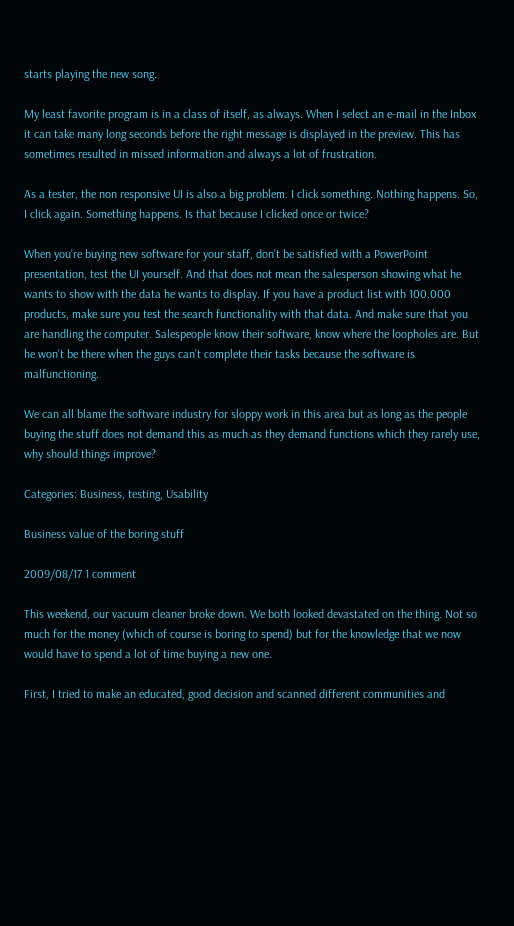starts playing the new song.

My least favorite program is in a class of itself, as always. When I select an e-mail in the Inbox it can take many long seconds before the right message is displayed in the preview. This has sometimes resulted in missed information and always a lot of frustration.

As a tester, the non responsive UI is also a big problem. I click something. Nothing happens. So, I click again. Something happens. Is that because I clicked once or twice?

When you’re buying new software for your staff, don’t be satisfied with a PowerPoint presentation, test the UI yourself. And that does not mean the salesperson showing what he wants to show with the data he wants to display. If you have a product list with 100.000 products, make sure you test the search functionality with that data. And make sure that you are handling the computer. Salespeople know their software, know where the loopholes are. But he won’t be there when the guys can’t complete their tasks because the software is malfunctioning.

We can all blame the software industry for sloppy work in this area but as long as the people buying the stuff does not demand this as much as they demand functions which they rarely use, why should things improve?

Categories: Business, testing, Usability

Business value of the boring stuff

2009/08/17 1 comment

This weekend, our vacuum cleaner broke down. We both looked devastated on the thing. Not so much for the money (which of course is boring to spend) but for the knowledge that we now would have to spend a lot of time buying a new one.

First, I tried to make an educated, good decision and scanned different communities and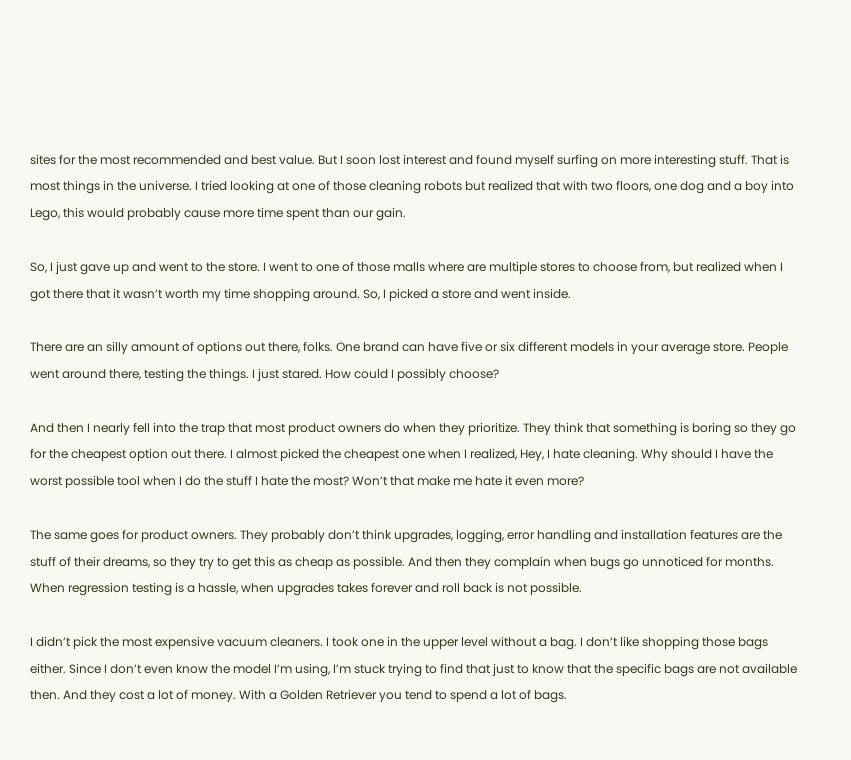sites for the most recommended and best value. But I soon lost interest and found myself surfing on more interesting stuff. That is most things in the universe. I tried looking at one of those cleaning robots but realized that with two floors, one dog and a boy into Lego, this would probably cause more time spent than our gain.

So, I just gave up and went to the store. I went to one of those malls where are multiple stores to choose from, but realized when I got there that it wasn’t worth my time shopping around. So, I picked a store and went inside.

There are an silly amount of options out there, folks. One brand can have five or six different models in your average store. People went around there, testing the things. I just stared. How could I possibly choose?

And then I nearly fell into the trap that most product owners do when they prioritize. They think that something is boring so they go for the cheapest option out there. I almost picked the cheapest one when I realized, Hey, I hate cleaning. Why should I have the worst possible tool when I do the stuff I hate the most? Won’t that make me hate it even more?

The same goes for product owners. They probably don’t think upgrades, logging, error handling and installation features are the stuff of their dreams, so they try to get this as cheap as possible. And then they complain when bugs go unnoticed for months. When regression testing is a hassle, when upgrades takes forever and roll back is not possible.

I didn’t pick the most expensive vacuum cleaners. I took one in the upper level without a bag. I don’t like shopping those bags either. Since I don’t even know the model I’m using, I’m stuck trying to find that just to know that the specific bags are not available then. And they cost a lot of money. With a Golden Retriever you tend to spend a lot of bags.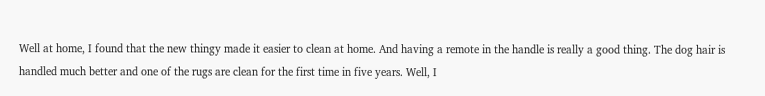Well at home, I found that the new thingy made it easier to clean at home. And having a remote in the handle is really a good thing. The dog hair is handled much better and one of the rugs are clean for the first time in five years. Well, I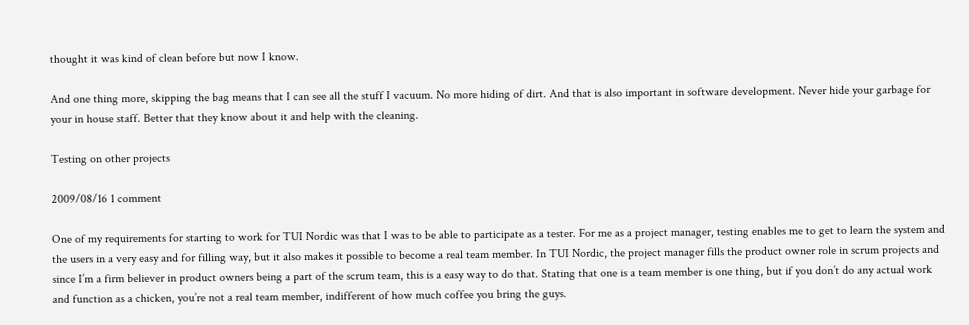thought it was kind of clean before but now I know.

And one thing more, skipping the bag means that I can see all the stuff I vacuum. No more hiding of dirt. And that is also important in software development. Never hide your garbage for your in house staff. Better that they know about it and help with the cleaning.

Testing on other projects

2009/08/16 1 comment

One of my requirements for starting to work for TUI Nordic was that I was to be able to participate as a tester. For me as a project manager, testing enables me to get to learn the system and the users in a very easy and for filling way, but it also makes it possible to become a real team member. In TUI Nordic, the project manager fills the product owner role in scrum projects and since I’m a firm believer in product owners being a part of the scrum team, this is a easy way to do that. Stating that one is a team member is one thing, but if you don’t do any actual work and function as a chicken, you’re not a real team member, indifferent of how much coffee you bring the guys.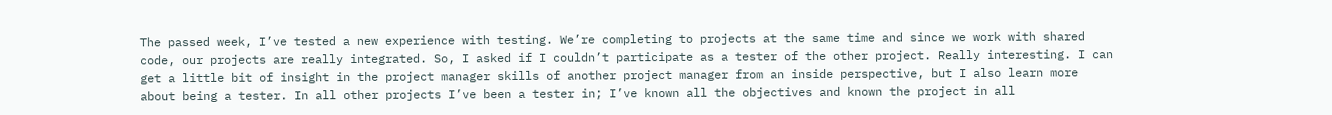The passed week, I’ve tested a new experience with testing. We’re completing to projects at the same time and since we work with shared code, our projects are really integrated. So, I asked if I couldn’t participate as a tester of the other project. Really interesting. I can get a little bit of insight in the project manager skills of another project manager from an inside perspective, but I also learn more about being a tester. In all other projects I’ve been a tester in; I’ve known all the objectives and known the project in all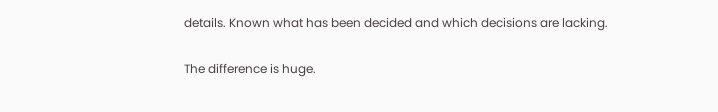details. Known what has been decided and which decisions are lacking.

The difference is huge.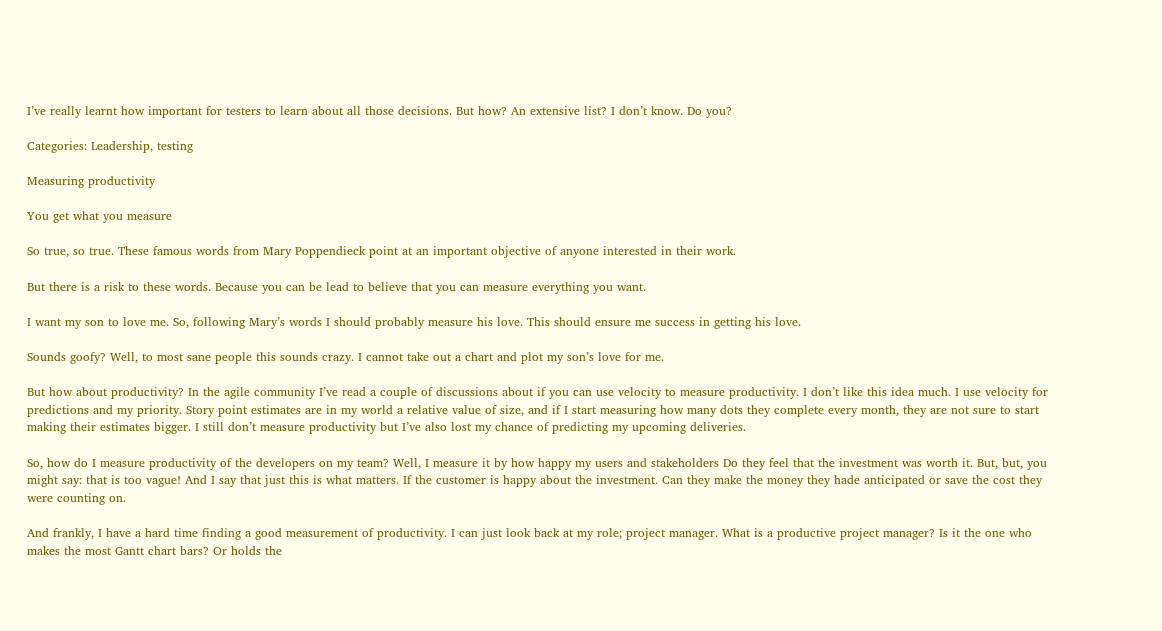I’ve really learnt how important for testers to learn about all those decisions. But how? An extensive list? I don’t know. Do you?

Categories: Leadership, testing

Measuring productivity

You get what you measure

So true, so true. These famous words from Mary Poppendieck point at an important objective of anyone interested in their work.

But there is a risk to these words. Because you can be lead to believe that you can measure everything you want.

I want my son to love me. So, following Mary’s words I should probably measure his love. This should ensure me success in getting his love.

Sounds goofy? Well, to most sane people this sounds crazy. I cannot take out a chart and plot my son’s love for me.

But how about productivity? In the agile community I’ve read a couple of discussions about if you can use velocity to measure productivity. I don’t like this idea much. I use velocity for predictions and my priority. Story point estimates are in my world a relative value of size, and if I start measuring how many dots they complete every month, they are not sure to start making their estimates bigger. I still don’t measure productivity but I’ve also lost my chance of predicting my upcoming deliveries.

So, how do I measure productivity of the developers on my team? Well, I measure it by how happy my users and stakeholders Do they feel that the investment was worth it. But, but, you might say: that is too vague! And I say that just this is what matters. If the customer is happy about the investment. Can they make the money they hade anticipated or save the cost they were counting on.

And frankly, I have a hard time finding a good measurement of productivity. I can just look back at my role; project manager. What is a productive project manager? Is it the one who makes the most Gantt chart bars? Or holds the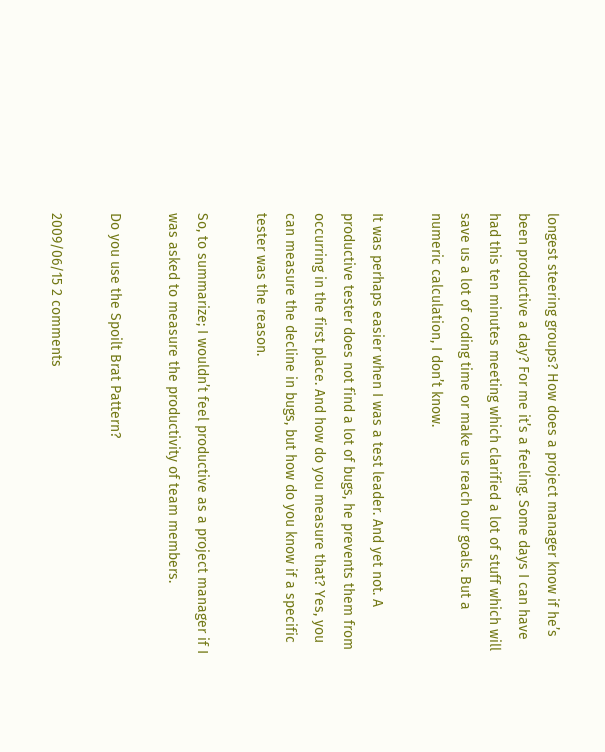longest steering groups? How does a project manager know if he’s been productive a day? For me it’s a feeling. Some days I can have had this ten minutes meeting which clarified a lot of stuff which will save us a lot of coding time or make us reach our goals. But a numeric calculation, I don’t know.

It was perhaps easier when I was a test leader. And yet not. A productive tester does not find a lot of bugs, he prevents them from occurring in the first place. And how do you measure that? Yes, you can measure the decline in bugs, but how do you know if a specific tester was the reason.

So, to summarize; I wouldn’t feel productive as a project manager if I was asked to measure the productivity of team members.

Do you use the Spoilt Brat Pattern?

2009/06/15 2 comments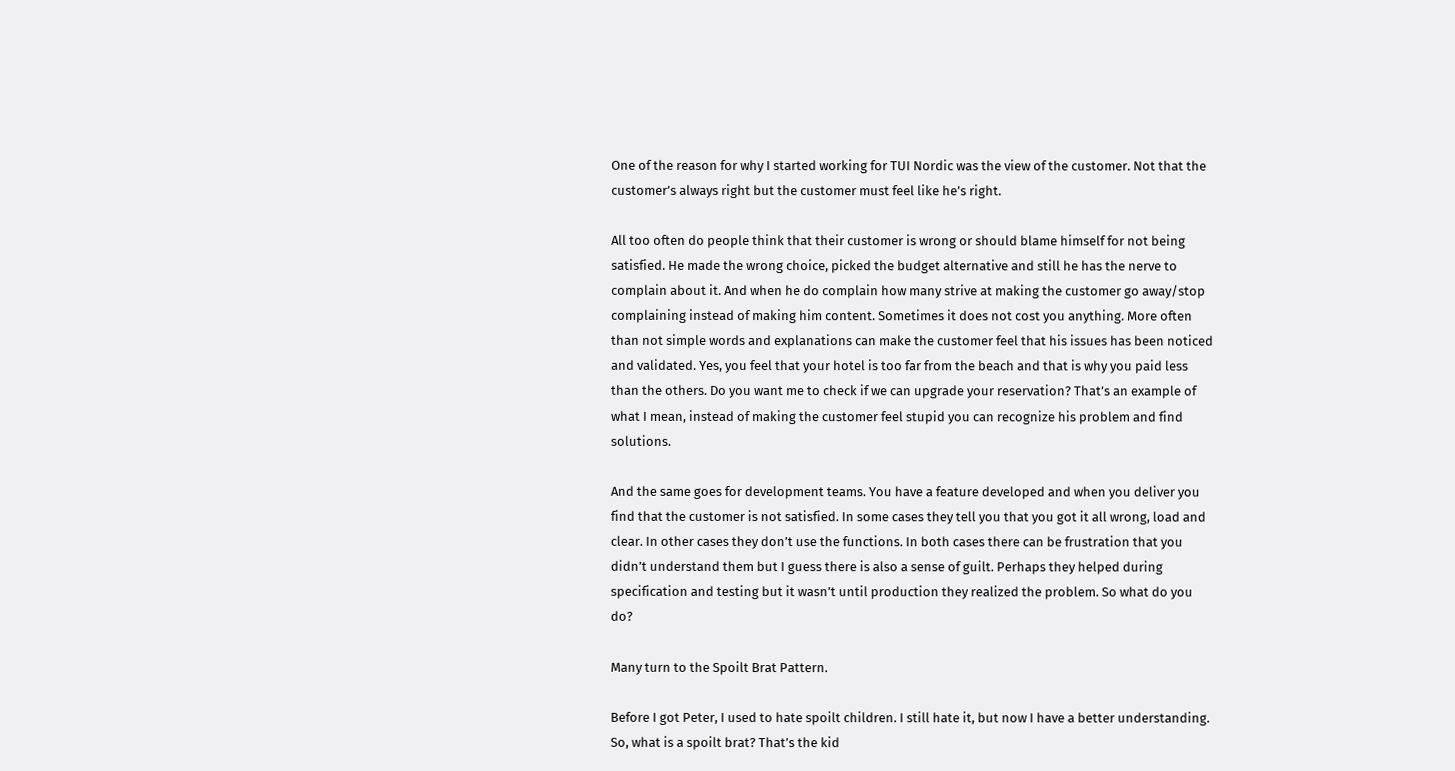One of the reason for why I started working for TUI Nordic was the view of the customer. Not that the customer’s always right but the customer must feel like he’s right.

All too often do people think that their customer is wrong or should blame himself for not being satisfied. He made the wrong choice, picked the budget alternative and still he has the nerve to complain about it. And when he do complain how many strive at making the customer go away/stop complaining instead of making him content. Sometimes it does not cost you anything. More often than not simple words and explanations can make the customer feel that his issues has been noticed and validated. Yes, you feel that your hotel is too far from the beach and that is why you paid less than the others. Do you want me to check if we can upgrade your reservation? That’s an example of what I mean, instead of making the customer feel stupid you can recognize his problem and find solutions.

And the same goes for development teams. You have a feature developed and when you deliver you find that the customer is not satisfied. In some cases they tell you that you got it all wrong, load and clear. In other cases they don’t use the functions. In both cases there can be frustration that you didn’t understand them but I guess there is also a sense of guilt. Perhaps they helped during specification and testing but it wasn’t until production they realized the problem. So what do you do?

Many turn to the Spoilt Brat Pattern.

Before I got Peter, I used to hate spoilt children. I still hate it, but now I have a better understanding. So, what is a spoilt brat? That’s the kid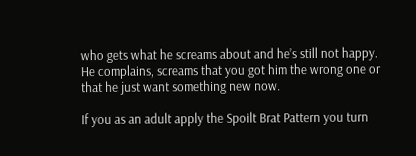who gets what he screams about and he’s still not happy. He complains, screams that you got him the wrong one or that he just want something new now.

If you as an adult apply the Spoilt Brat Pattern you turn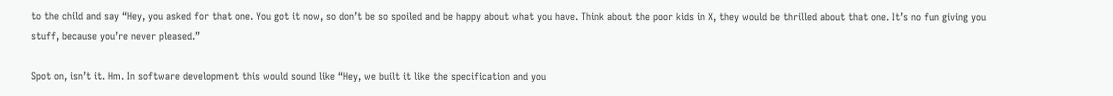to the child and say “Hey, you asked for that one. You got it now, so don’t be so spoiled and be happy about what you have. Think about the poor kids in X, they would be thrilled about that one. It’s no fun giving you stuff, because you’re never pleased.”

Spot on, isn’t it. Hm. In software development this would sound like “Hey, we built it like the specification and you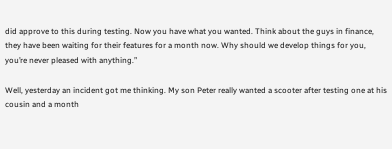did approve to this during testing. Now you have what you wanted. Think about the guys in finance, they have been waiting for their features for a month now. Why should we develop things for you, you’re never pleased with anything.”

Well, yesterday an incident got me thinking. My son Peter really wanted a scooter after testing one at his cousin and a month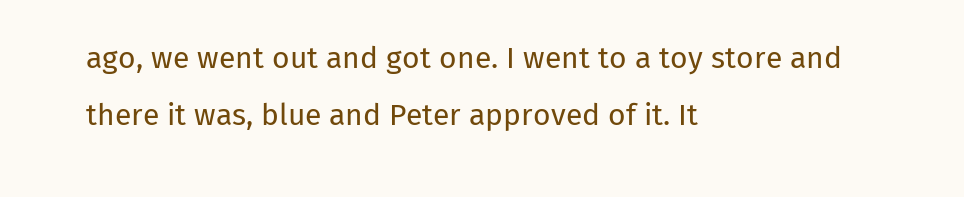ago, we went out and got one. I went to a toy store and there it was, blue and Peter approved of it. It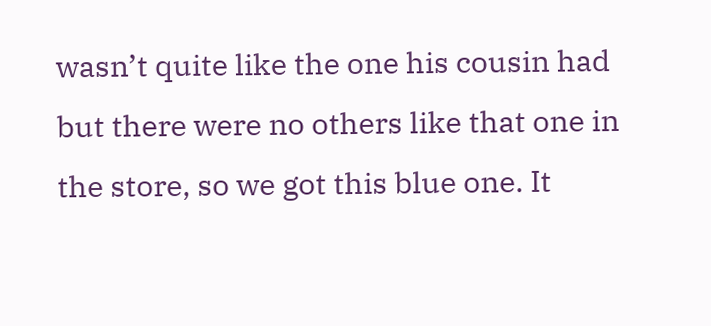wasn’t quite like the one his cousin had but there were no others like that one in the store, so we got this blue one. It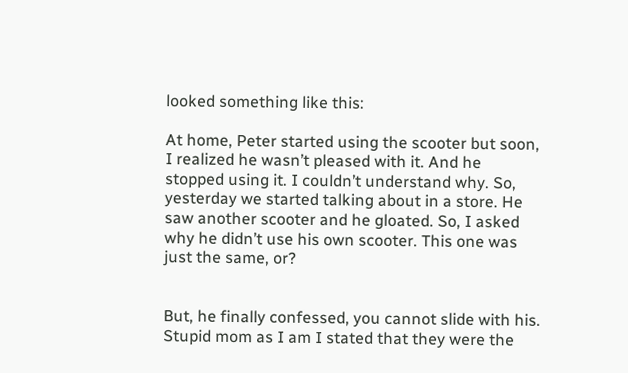looked something like this:

At home, Peter started using the scooter but soon, I realized he wasn’t pleased with it. And he stopped using it. I couldn’t understand why. So, yesterday we started talking about in a store. He saw another scooter and he gloated. So, I asked why he didn’t use his own scooter. This one was just the same, or?


But, he finally confessed, you cannot slide with his. Stupid mom as I am I stated that they were the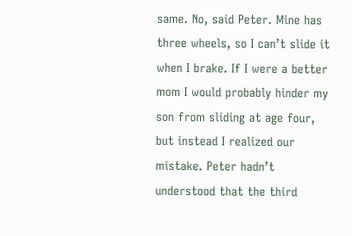same. No, said Peter. Mine has three wheels, so I can’t slide it when I brake. If I were a better mom I would probably hinder my son from sliding at age four, but instead I realized our mistake. Peter hadn’t understood that the third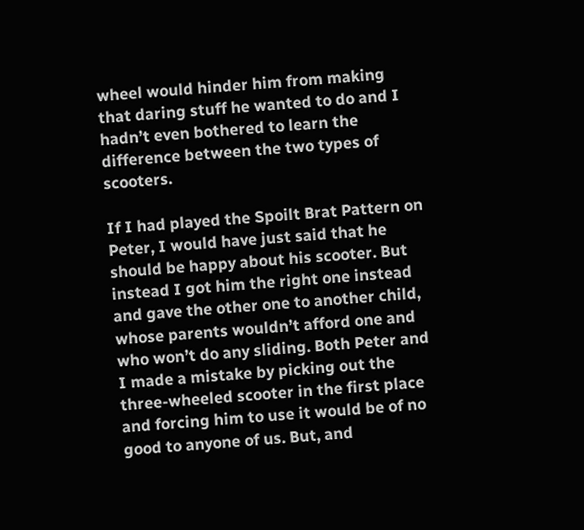wheel would hinder him from making that daring stuff he wanted to do and I hadn’t even bothered to learn the difference between the two types of scooters.

If I had played the Spoilt Brat Pattern on Peter, I would have just said that he should be happy about his scooter. But instead I got him the right one instead and gave the other one to another child, whose parents wouldn’t afford one and who won’t do any sliding. Both Peter and I made a mistake by picking out the three-wheeled scooter in the first place and forcing him to use it would be of no good to anyone of us. But, and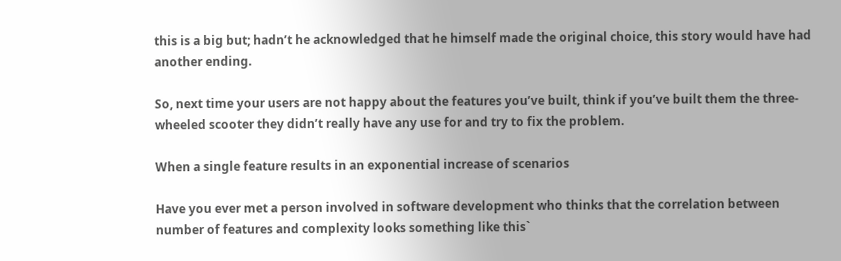this is a big but; hadn’t he acknowledged that he himself made the original choice, this story would have had another ending.

So, next time your users are not happy about the features you’ve built, think if you’ve built them the three-wheeled scooter they didn’t really have any use for and try to fix the problem.

When a single feature results in an exponential increase of scenarios

Have you ever met a person involved in software development who thinks that the correlation between number of features and complexity looks something like this`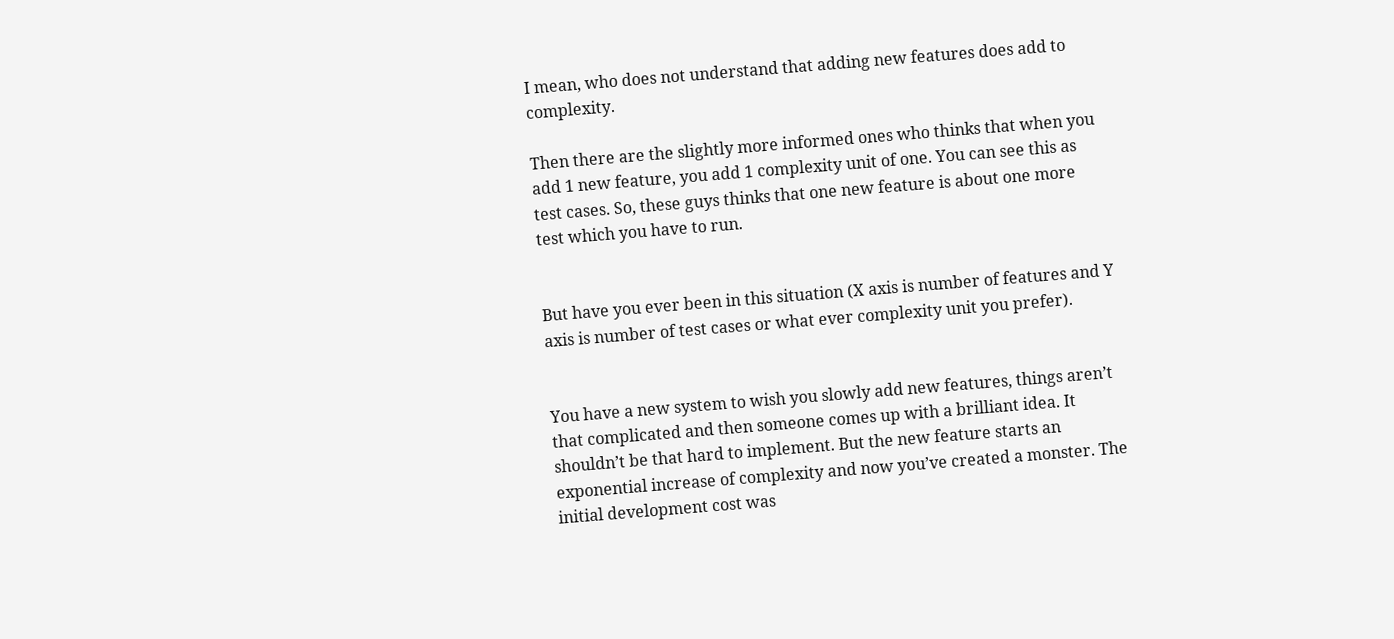I mean, who does not understand that adding new features does add to complexity.

Then there are the slightly more informed ones who thinks that when you add 1 new feature, you add 1 complexity unit of one. You can see this as test cases. So, these guys thinks that one new feature is about one more test which you have to run.


But have you ever been in this situation (X axis is number of features and Y axis is number of test cases or what ever complexity unit you prefer).


You have a new system to wish you slowly add new features, things aren’t that complicated and then someone comes up with a brilliant idea. It shouldn’t be that hard to implement. But the new feature starts an exponential increase of complexity and now you’ve created a monster. The initial development cost was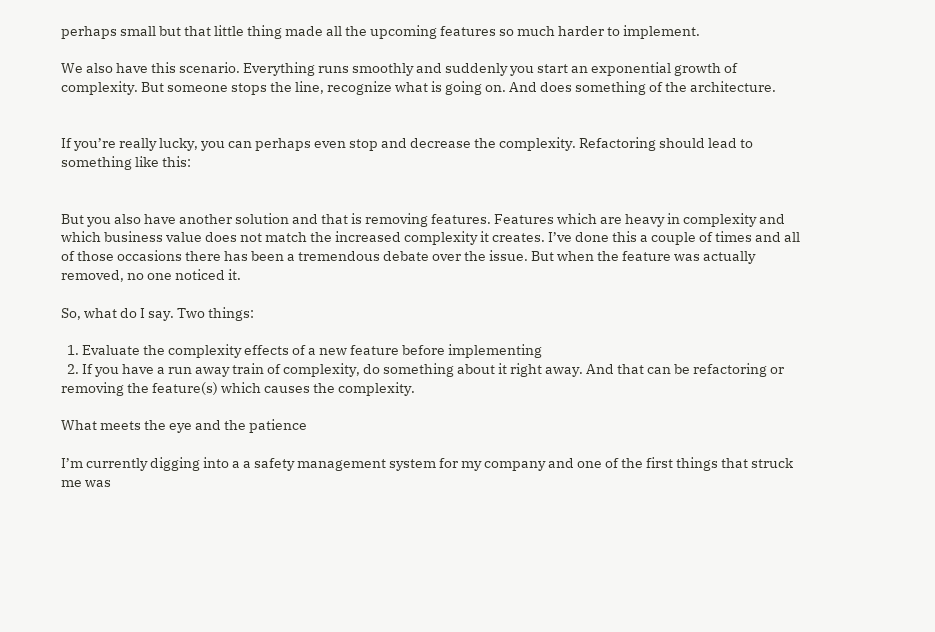perhaps small but that little thing made all the upcoming features so much harder to implement.

We also have this scenario. Everything runs smoothly and suddenly you start an exponential growth of complexity. But someone stops the line, recognize what is going on. And does something of the architecture.


If you’re really lucky, you can perhaps even stop and decrease the complexity. Refactoring should lead to something like this:


But you also have another solution and that is removing features. Features which are heavy in complexity and which business value does not match the increased complexity it creates. I’ve done this a couple of times and all of those occasions there has been a tremendous debate over the issue. But when the feature was actually removed, no one noticed it.

So, what do I say. Two things:

  1. Evaluate the complexity effects of a new feature before implementing
  2. If you have a run away train of complexity, do something about it right away. And that can be refactoring or removing the feature(s) which causes the complexity.

What meets the eye and the patience

I’m currently digging into a a safety management system for my company and one of the first things that struck me was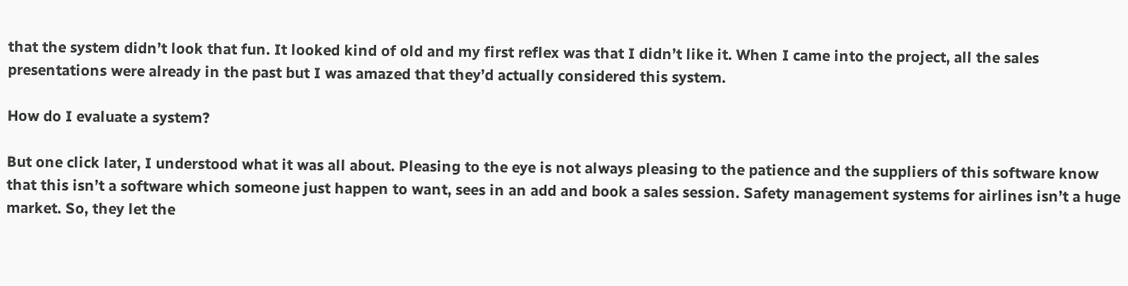that the system didn’t look that fun. It looked kind of old and my first reflex was that I didn’t like it. When I came into the project, all the sales presentations were already in the past but I was amazed that they’d actually considered this system.

How do I evaluate a system?

But one click later, I understood what it was all about. Pleasing to the eye is not always pleasing to the patience and the suppliers of this software know that this isn’t a software which someone just happen to want, sees in an add and book a sales session. Safety management systems for airlines isn’t a huge market. So, they let the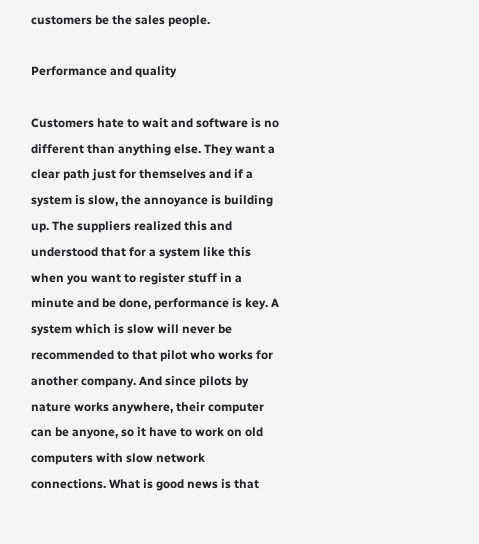customers be the sales people.

Performance and quality

Customers hate to wait and software is no different than anything else. They want a clear path just for themselves and if a system is slow, the annoyance is building up. The suppliers realized this and understood that for a system like this when you want to register stuff in a minute and be done, performance is key. A system which is slow will never be recommended to that pilot who works for another company. And since pilots by nature works anywhere, their computer can be anyone, so it have to work on old computers with slow network connections. What is good news is that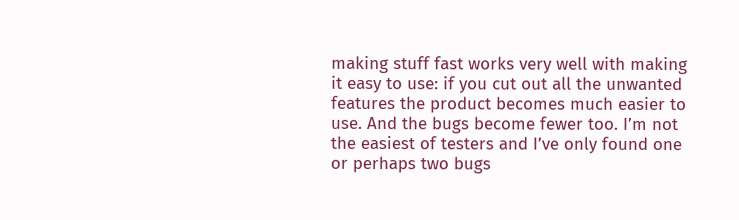making stuff fast works very well with making it easy to use: if you cut out all the unwanted features the product becomes much easier to use. And the bugs become fewer too. I’m not the easiest of testers and I’ve only found one or perhaps two bugs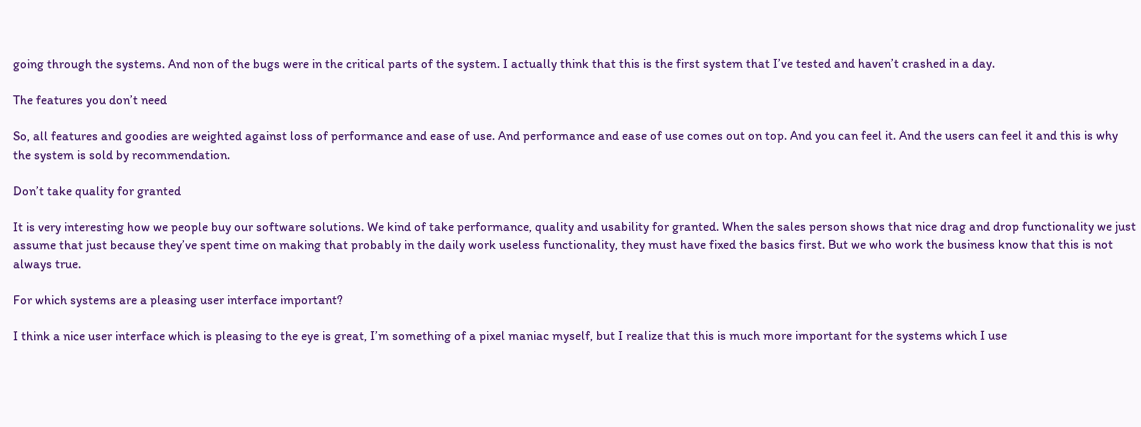going through the systems. And non of the bugs were in the critical parts of the system. I actually think that this is the first system that I’ve tested and haven’t crashed in a day.

The features you don’t need

So, all features and goodies are weighted against loss of performance and ease of use. And performance and ease of use comes out on top. And you can feel it. And the users can feel it and this is why the system is sold by recommendation.

Don’t take quality for granted

It is very interesting how we people buy our software solutions. We kind of take performance, quality and usability for granted. When the sales person shows that nice drag and drop functionality we just assume that just because they’ve spent time on making that probably in the daily work useless functionality, they must have fixed the basics first. But we who work the business know that this is not always true.

For which systems are a pleasing user interface important?

I think a nice user interface which is pleasing to the eye is great, I’m something of a pixel maniac myself, but I realize that this is much more important for the systems which I use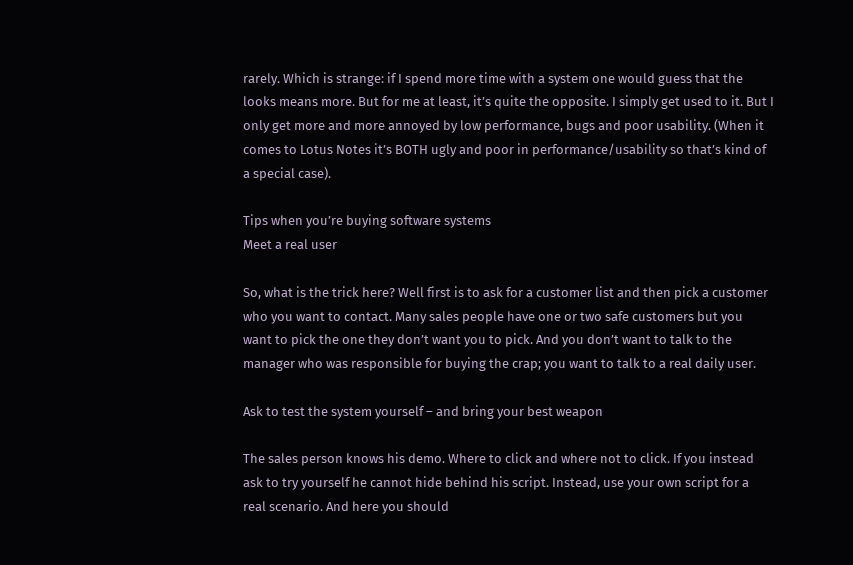rarely. Which is strange: if I spend more time with a system one would guess that the looks means more. But for me at least, it’s quite the opposite. I simply get used to it. But I only get more and more annoyed by low performance, bugs and poor usability. (When it comes to Lotus Notes it’s BOTH ugly and poor in performance/usability so that’s kind of a special case).

Tips when you’re buying software systems
Meet a real user

So, what is the trick here? Well first is to ask for a customer list and then pick a customer who you want to contact. Many sales people have one or two safe customers but you want to pick the one they don’t want you to pick. And you don’t want to talk to the manager who was responsible for buying the crap; you want to talk to a real daily user.

Ask to test the system yourself – and bring your best weapon

The sales person knows his demo. Where to click and where not to click. If you instead ask to try yourself he cannot hide behind his script. Instead, use your own script for a real scenario. And here you should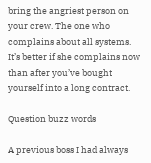bring the angriest person on your crew. The one who complains about all systems. It’s better if she complains now than after you’ve bought yourself into a long contract.

Question buzz words

A previous boss I had always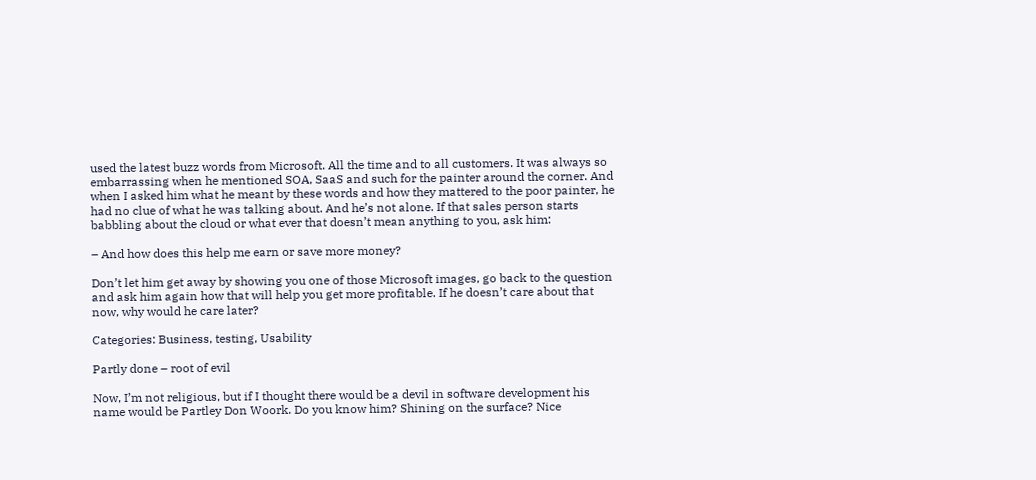used the latest buzz words from Microsoft. All the time and to all customers. It was always so embarrassing when he mentioned SOA, SaaS and such for the painter around the corner. And when I asked him what he meant by these words and how they mattered to the poor painter, he had no clue of what he was talking about. And he’s not alone. If that sales person starts babbling about the cloud or what ever that doesn’t mean anything to you, ask him:

– And how does this help me earn or save more money?

Don’t let him get away by showing you one of those Microsoft images, go back to the question and ask him again how that will help you get more profitable. If he doesn’t care about that now, why would he care later?

Categories: Business, testing, Usability

Partly done – root of evil

Now, I’m not religious, but if I thought there would be a devil in software development his name would be Partley Don Woork. Do you know him? Shining on the surface? Nice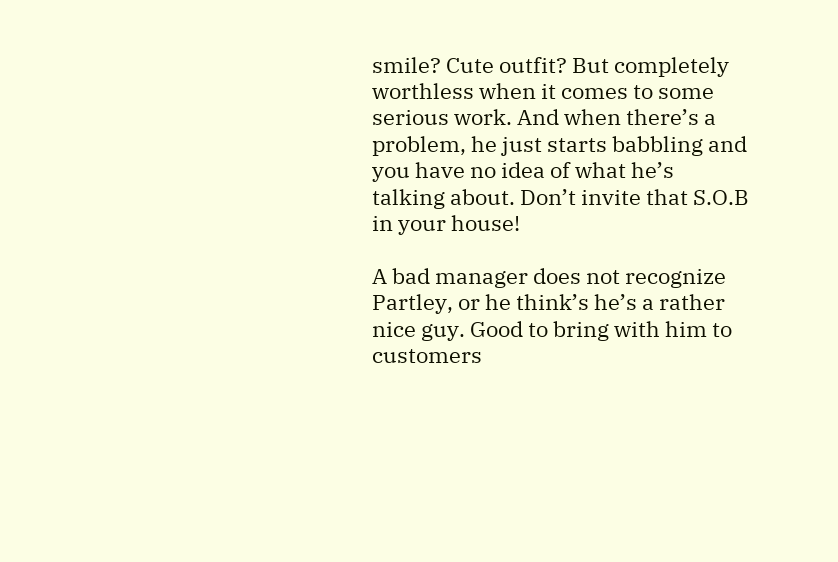smile? Cute outfit? But completely worthless when it comes to some serious work. And when there’s a problem, he just starts babbling and you have no idea of what he’s talking about. Don’t invite that S.O.B in your house!

A bad manager does not recognize Partley, or he think’s he’s a rather nice guy. Good to bring with him to customers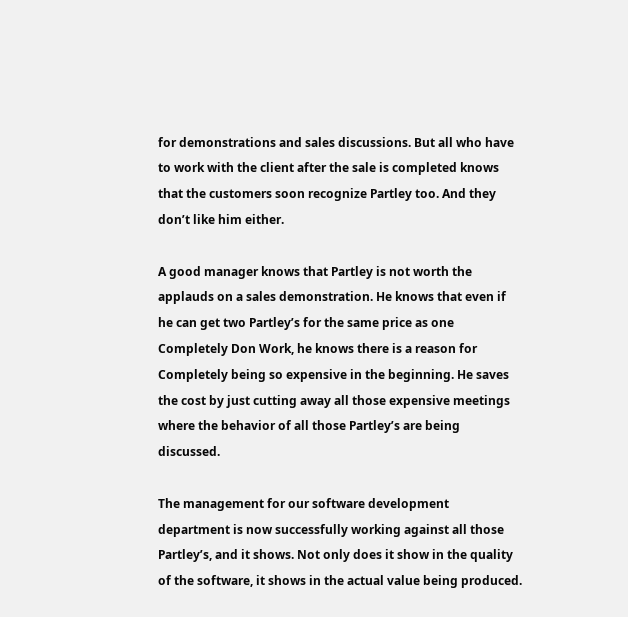for demonstrations and sales discussions. But all who have to work with the client after the sale is completed knows that the customers soon recognize Partley too. And they don’t like him either.

A good manager knows that Partley is not worth the applauds on a sales demonstration. He knows that even if he can get two Partley’s for the same price as one Completely Don Work, he knows there is a reason for Completely being so expensive in the beginning. He saves the cost by just cutting away all those expensive meetings where the behavior of all those Partley’s are being discussed.

The management for our software development department is now successfully working against all those Partley’s, and it shows. Not only does it show in the quality of the software, it shows in the actual value being produced.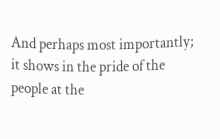And perhaps most importantly; it shows in the pride of the people at the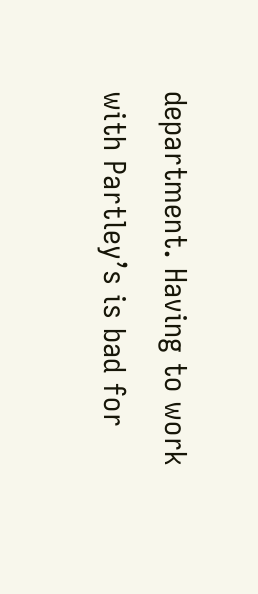department. Having to work with Partley’s is bad for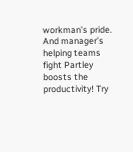workman’s pride. And manager’s helping teams fight Partley boosts the productivity! Try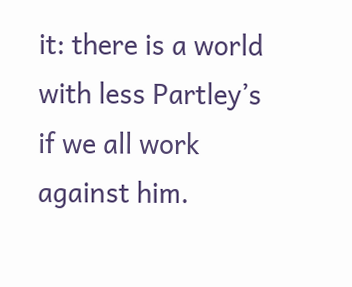it: there is a world with less Partley’s if we all work against him.